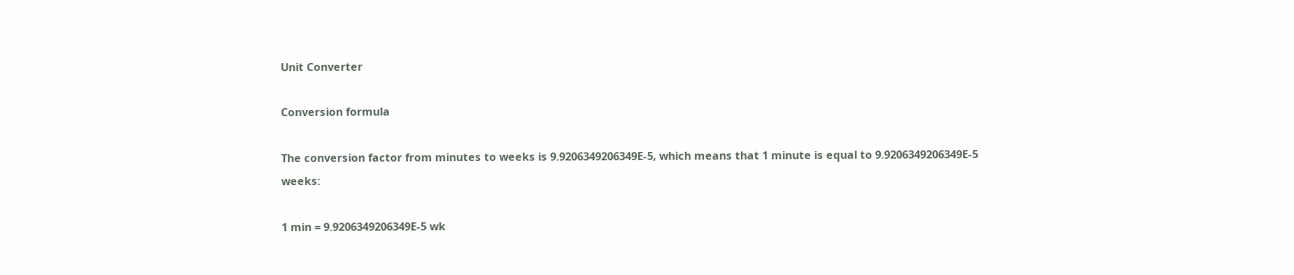Unit Converter

Conversion formula

The conversion factor from minutes to weeks is 9.9206349206349E-5, which means that 1 minute is equal to 9.9206349206349E-5 weeks:

1 min = 9.9206349206349E-5 wk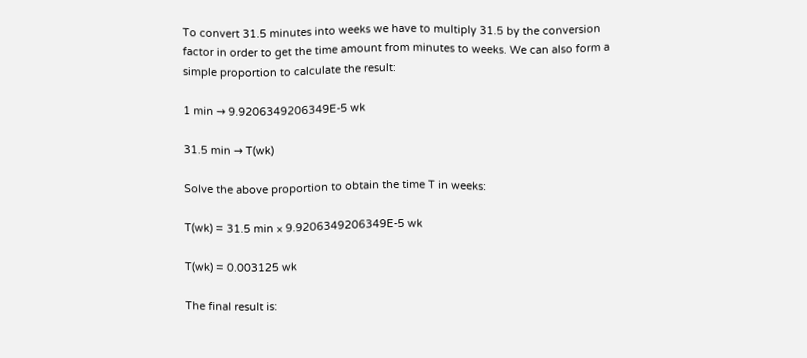To convert 31.5 minutes into weeks we have to multiply 31.5 by the conversion factor in order to get the time amount from minutes to weeks. We can also form a simple proportion to calculate the result:

1 min → 9.9206349206349E-5 wk

31.5 min → T(wk)

Solve the above proportion to obtain the time T in weeks:

T(wk) = 31.5 min × 9.9206349206349E-5 wk

T(wk) = 0.003125 wk

The final result is: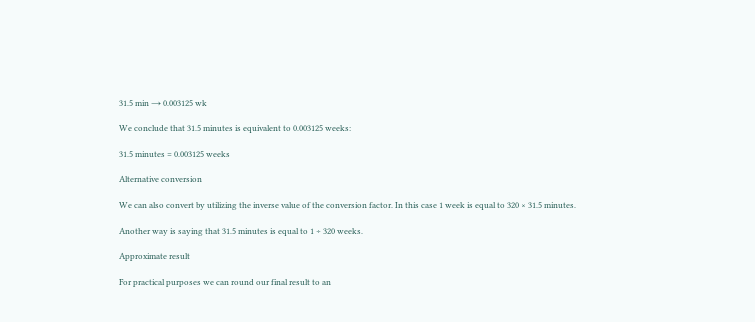31.5 min → 0.003125 wk

We conclude that 31.5 minutes is equivalent to 0.003125 weeks:

31.5 minutes = 0.003125 weeks

Alternative conversion

We can also convert by utilizing the inverse value of the conversion factor. In this case 1 week is equal to 320 × 31.5 minutes.

Another way is saying that 31.5 minutes is equal to 1 ÷ 320 weeks.

Approximate result

For practical purposes we can round our final result to an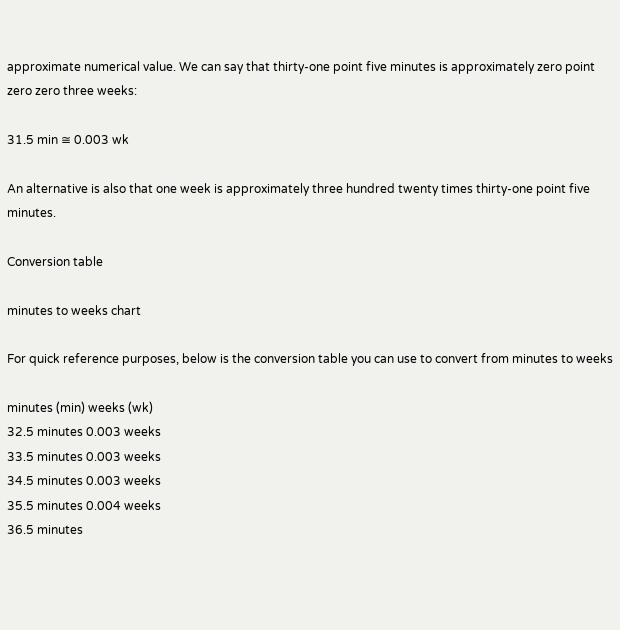approximate numerical value. We can say that thirty-one point five minutes is approximately zero point zero zero three weeks:

31.5 min ≅ 0.003 wk

An alternative is also that one week is approximately three hundred twenty times thirty-one point five minutes.

Conversion table

minutes to weeks chart

For quick reference purposes, below is the conversion table you can use to convert from minutes to weeks

minutes (min) weeks (wk)
32.5 minutes 0.003 weeks
33.5 minutes 0.003 weeks
34.5 minutes 0.003 weeks
35.5 minutes 0.004 weeks
36.5 minutes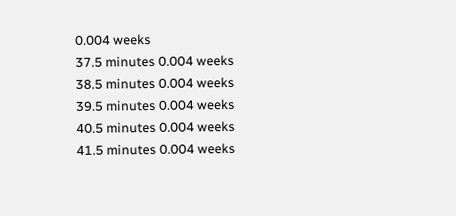0.004 weeks
37.5 minutes 0.004 weeks
38.5 minutes 0.004 weeks
39.5 minutes 0.004 weeks
40.5 minutes 0.004 weeks
41.5 minutes 0.004 weeks